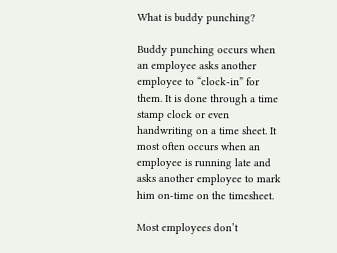What is buddy punching?

Buddy punching occurs when an employee asks another employee to “clock-in” for them. It is done through a time stamp clock or even handwriting on a time sheet. It most often occurs when an employee is running late and asks another employee to mark him on-time on the timesheet.

Most employees don’t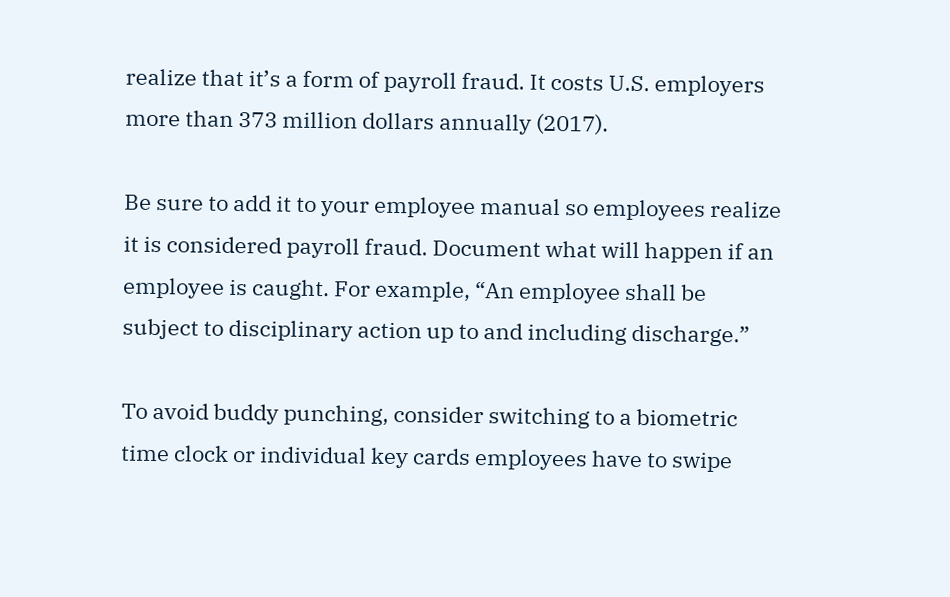realize that it’s a form of payroll fraud. It costs U.S. employers more than 373 million dollars annually (2017).

Be sure to add it to your employee manual so employees realize it is considered payroll fraud. Document what will happen if an employee is caught. For example, “An employee shall be subject to disciplinary action up to and including discharge.”

To avoid buddy punching, consider switching to a biometric time clock or individual key cards employees have to swipe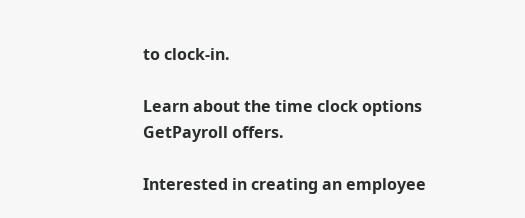to clock-in.

Learn about the time clock options GetPayroll offers.

Interested in creating an employee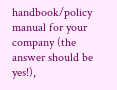handbook/policy manual for your company (the answer should be yes!),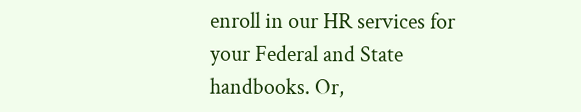enroll in our HR services for your Federal and State handbooks. Or,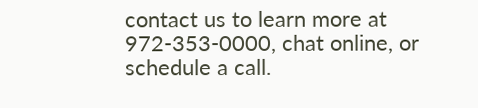contact us to learn more at 972-353-0000, chat online, or schedule a call.